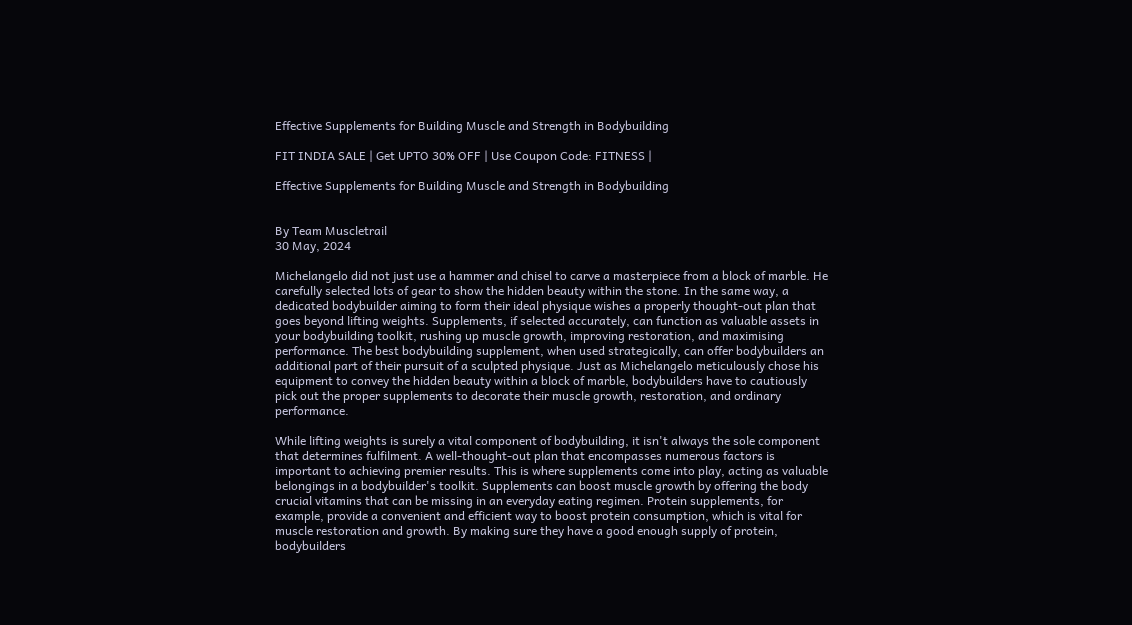Effective Supplements for Building Muscle and Strength in Bodybuilding

FIT INDIA SALE | Get UPTO 30% OFF | Use Coupon Code: FITNESS |

Effective Supplements for Building Muscle and Strength in Bodybuilding


By Team Muscletrail
30 May, 2024

Michelangelo did not just use a hammer and chisel to carve a masterpiece from a block of marble. He carefully selected lots of gear to show the hidden beauty within the stone. In the same way, a dedicated bodybuilder aiming to form their ideal physique wishes a properly thought-out plan that goes beyond lifting weights. Supplements, if selected accurately, can function as valuable assets in your bodybuilding toolkit, rushing up muscle growth, improving restoration, and maximising performance. The best bodybuilding supplement, when used strategically, can offer bodybuilders an additional part of their pursuit of a sculpted physique. Just as Michelangelo meticulously chose his equipment to convey the hidden beauty within a block of marble, bodybuilders have to cautiously pick out the proper supplements to decorate their muscle growth, restoration, and ordinary performance.

While lifting weights is surely a vital component of bodybuilding, it isn't always the sole component that determines fulfilment. A well-thought-out plan that encompasses numerous factors is important to achieving premier results. This is where supplements come into play, acting as valuable belongings in a bodybuilder's toolkit. Supplements can boost muscle growth by offering the body crucial vitamins that can be missing in an everyday eating regimen. Protein supplements, for example, provide a convenient and efficient way to boost protein consumption, which is vital for muscle restoration and growth. By making sure they have a good enough supply of protein, bodybuilders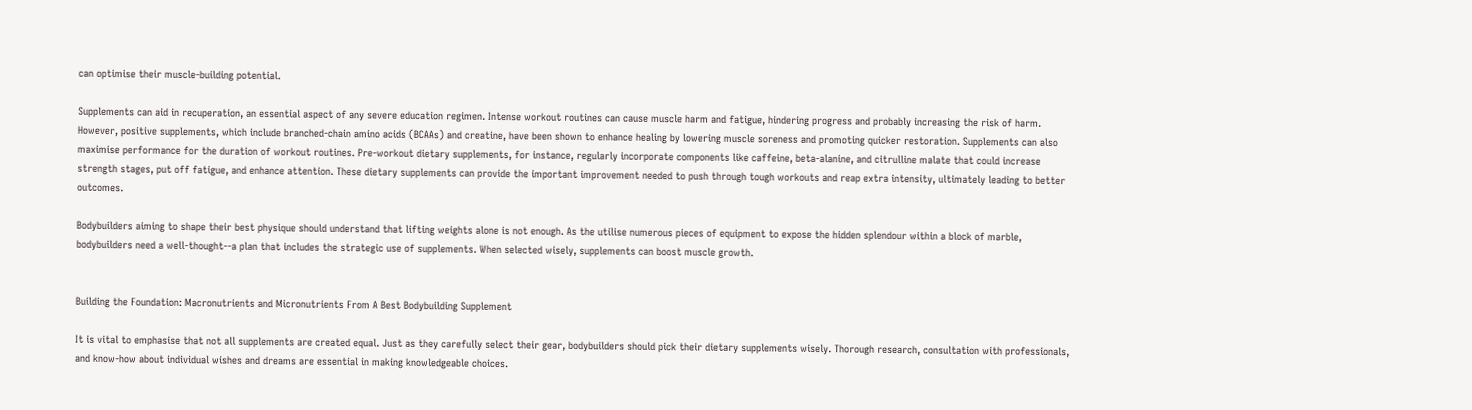can optimise their muscle-building potential.

Supplements can aid in recuperation, an essential aspect of any severe education regimen. Intense workout routines can cause muscle harm and fatigue, hindering progress and probably increasing the risk of harm. However, positive supplements, which include branched-chain amino acids (BCAAs) and creatine, have been shown to enhance healing by lowering muscle soreness and promoting quicker restoration. Supplements can also maximise performance for the duration of workout routines. Pre-workout dietary supplements, for instance, regularly incorporate components like caffeine, beta-alanine, and citrulline malate that could increase strength stages, put off fatigue, and enhance attention. These dietary supplements can provide the important improvement needed to push through tough workouts and reap extra intensity, ultimately leading to better outcomes.

Bodybuilders aiming to shape their best physique should understand that lifting weights alone is not enough. As the utilise numerous pieces of equipment to expose the hidden splendour within a block of marble, bodybuilders need a well-thought--a plan that includes the strategic use of supplements. When selected wisely, supplements can boost muscle growth.


Building the Foundation: Macronutrients and Micronutrients From A Best Bodybuilding Supplement

It is vital to emphasise that not all supplements are created equal. Just as they carefully select their gear, bodybuilders should pick their dietary supplements wisely. Thorough research, consultation with professionals, and know-how about individual wishes and dreams are essential in making knowledgeable choices.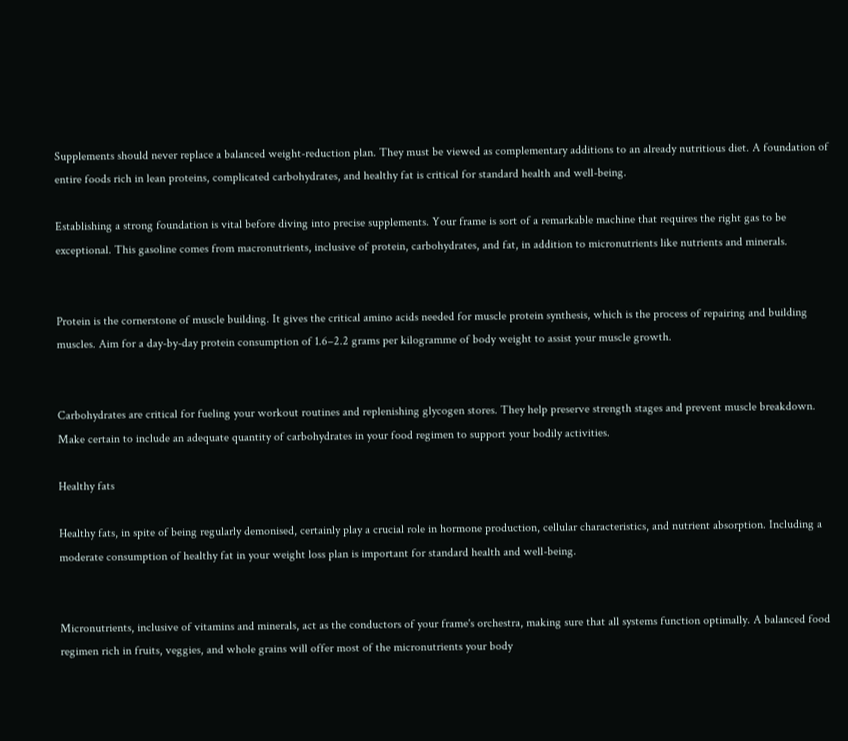Supplements should never replace a balanced weight-reduction plan. They must be viewed as complementary additions to an already nutritious diet. A foundation of entire foods rich in lean proteins, complicated carbohydrates, and healthy fat is critical for standard health and well-being.

Establishing a strong foundation is vital before diving into precise supplements. Your frame is sort of a remarkable machine that requires the right gas to be exceptional. This gasoline comes from macronutrients, inclusive of protein, carbohydrates, and fat, in addition to micronutrients like nutrients and minerals.


Protein is the cornerstone of muscle building. It gives the critical amino acids needed for muscle protein synthesis, which is the process of repairing and building muscles. Aim for a day-by-day protein consumption of 1.6–2.2 grams per kilogramme of body weight to assist your muscle growth.


Carbohydrates are critical for fueling your workout routines and replenishing glycogen stores. They help preserve strength stages and prevent muscle breakdown. Make certain to include an adequate quantity of carbohydrates in your food regimen to support your bodily activities.

Healthy fats

Healthy fats, in spite of being regularly demonised, certainly play a crucial role in hormone production, cellular characteristics, and nutrient absorption. Including a moderate consumption of healthy fat in your weight loss plan is important for standard health and well-being.


Micronutrients, inclusive of vitamins and minerals, act as the conductors of your frame's orchestra, making sure that all systems function optimally. A balanced food regimen rich in fruits, veggies, and whole grains will offer most of the micronutrients your body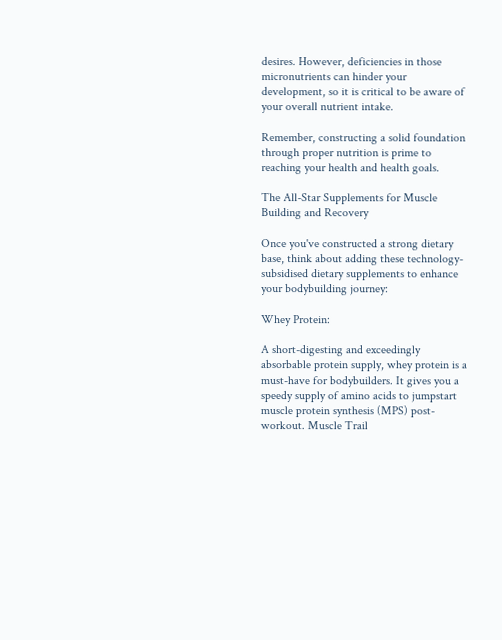desires. However, deficiencies in those micronutrients can hinder your development, so it is critical to be aware of your overall nutrient intake.

Remember, constructing a solid foundation through proper nutrition is prime to reaching your health and health goals.

The All-Star Supplements for Muscle Building and Recovery

Once you've constructed a strong dietary base, think about adding these technology-subsidised dietary supplements to enhance your bodybuilding journey:

Whey Protein:

A short-digesting and exceedingly absorbable protein supply, whey protein is a must-have for bodybuilders. It gives you a speedy supply of amino acids to jumpstart muscle protein synthesis (MPS) post-workout. Muscle Trail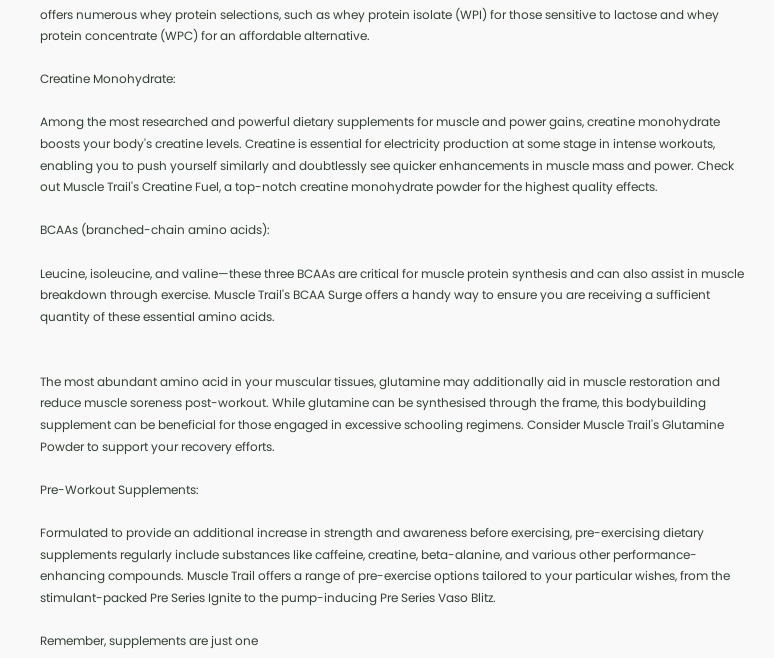offers numerous whey protein selections, such as whey protein isolate (WPI) for those sensitive to lactose and whey protein concentrate (WPC) for an affordable alternative.

Creatine Monohydrate:

Among the most researched and powerful dietary supplements for muscle and power gains, creatine monohydrate boosts your body's creatine levels. Creatine is essential for electricity production at some stage in intense workouts, enabling you to push yourself similarly and doubtlessly see quicker enhancements in muscle mass and power. Check out Muscle Trail's Creatine Fuel, a top-notch creatine monohydrate powder for the highest quality effects.

BCAAs (branched-chain amino acids):

Leucine, isoleucine, and valine—these three BCAAs are critical for muscle protein synthesis and can also assist in muscle breakdown through exercise. Muscle Trail's BCAA Surge offers a handy way to ensure you are receiving a sufficient quantity of these essential amino acids.


The most abundant amino acid in your muscular tissues, glutamine may additionally aid in muscle restoration and reduce muscle soreness post-workout. While glutamine can be synthesised through the frame, this bodybuilding supplement can be beneficial for those engaged in excessive schooling regimens. Consider Muscle Trail's Glutamine Powder to support your recovery efforts.

Pre-Workout Supplements:

Formulated to provide an additional increase in strength and awareness before exercising, pre-exercising dietary supplements regularly include substances like caffeine, creatine, beta-alanine, and various other performance-enhancing compounds. Muscle Trail offers a range of pre-exercise options tailored to your particular wishes, from the stimulant-packed Pre Series Ignite to the pump-inducing Pre Series Vaso Blitz.

Remember, supplements are just one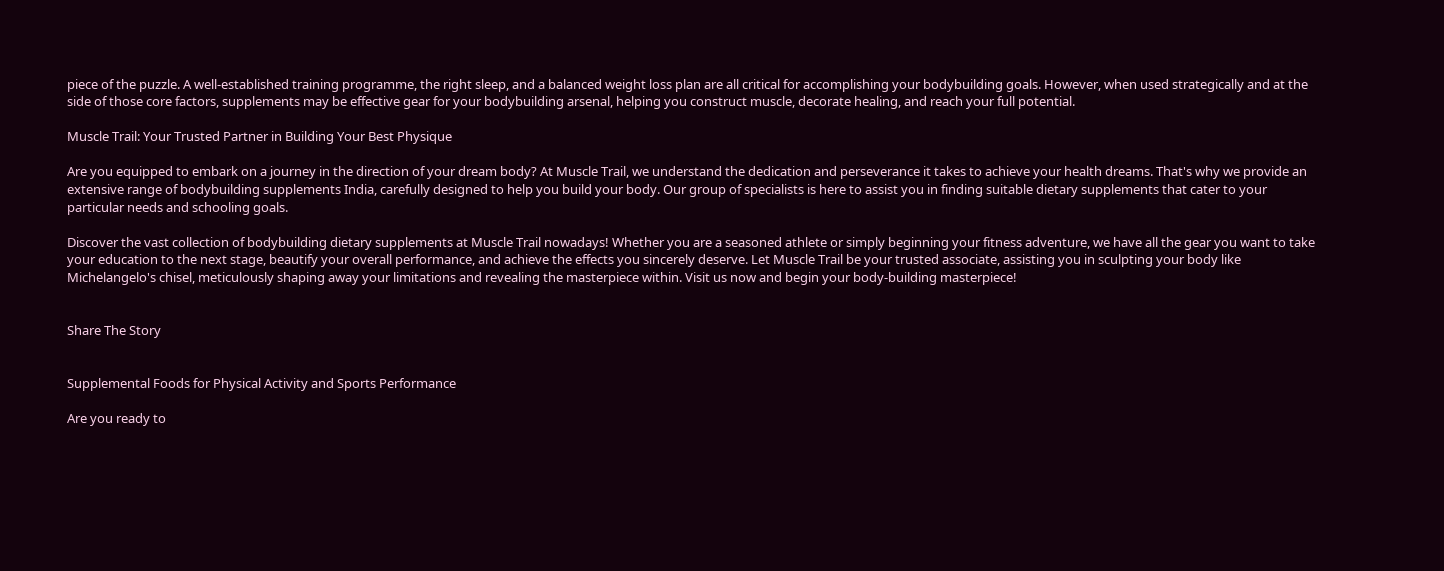piece of the puzzle. A well-established training programme, the right sleep, and a balanced weight loss plan are all critical for accomplishing your bodybuilding goals. However, when used strategically and at the side of those core factors, supplements may be effective gear for your bodybuilding arsenal, helping you construct muscle, decorate healing, and reach your full potential.

Muscle Trail: Your Trusted Partner in Building Your Best Physique

Are you equipped to embark on a journey in the direction of your dream body? At Muscle Trail, we understand the dedication and perseverance it takes to achieve your health dreams. That's why we provide an extensive range of bodybuilding supplements India, carefully designed to help you build your body. Our group of specialists is here to assist you in finding suitable dietary supplements that cater to your particular needs and schooling goals.

Discover the vast collection of bodybuilding dietary supplements at Muscle Trail nowadays! Whether you are a seasoned athlete or simply beginning your fitness adventure, we have all the gear you want to take your education to the next stage, beautify your overall performance, and achieve the effects you sincerely deserve. Let Muscle Trail be your trusted associate, assisting you in sculpting your body like Michelangelo's chisel, meticulously shaping away your limitations and revealing the masterpiece within. Visit us now and begin your body-building masterpiece!


Share The Story


Supplemental Foods for Physical Activity and Sports Performance

Are you ready to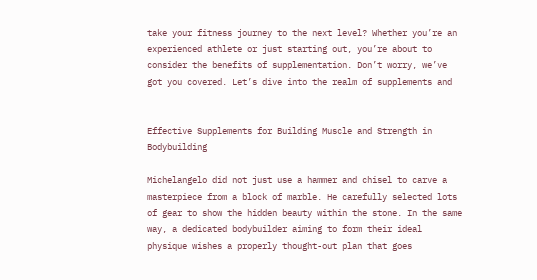take your fitness journey to the next level? Whether you’re an experienced athlete or just starting out, you’re about to consider the benefits of supplementation. Don’t worry, we’ve got you covered. Let’s dive into the realm of supplements and


Effective Supplements for Building Muscle and Strength in Bodybuilding

Michelangelo did not just use a hammer and chisel to carve a masterpiece from a block of marble. He carefully selected lots of gear to show the hidden beauty within the stone. In the same way, a dedicated bodybuilder aiming to form their ideal physique wishes a properly thought-out plan that goes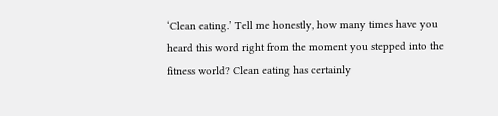‘Clean eating.’ Tell me honestly, how many times have you heard this word right from the moment you stepped into the fitness world? Clean eating has certainly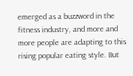emerged as a buzzword in the fitness industry, and more and more people are adapting to this rising popular eating style. But